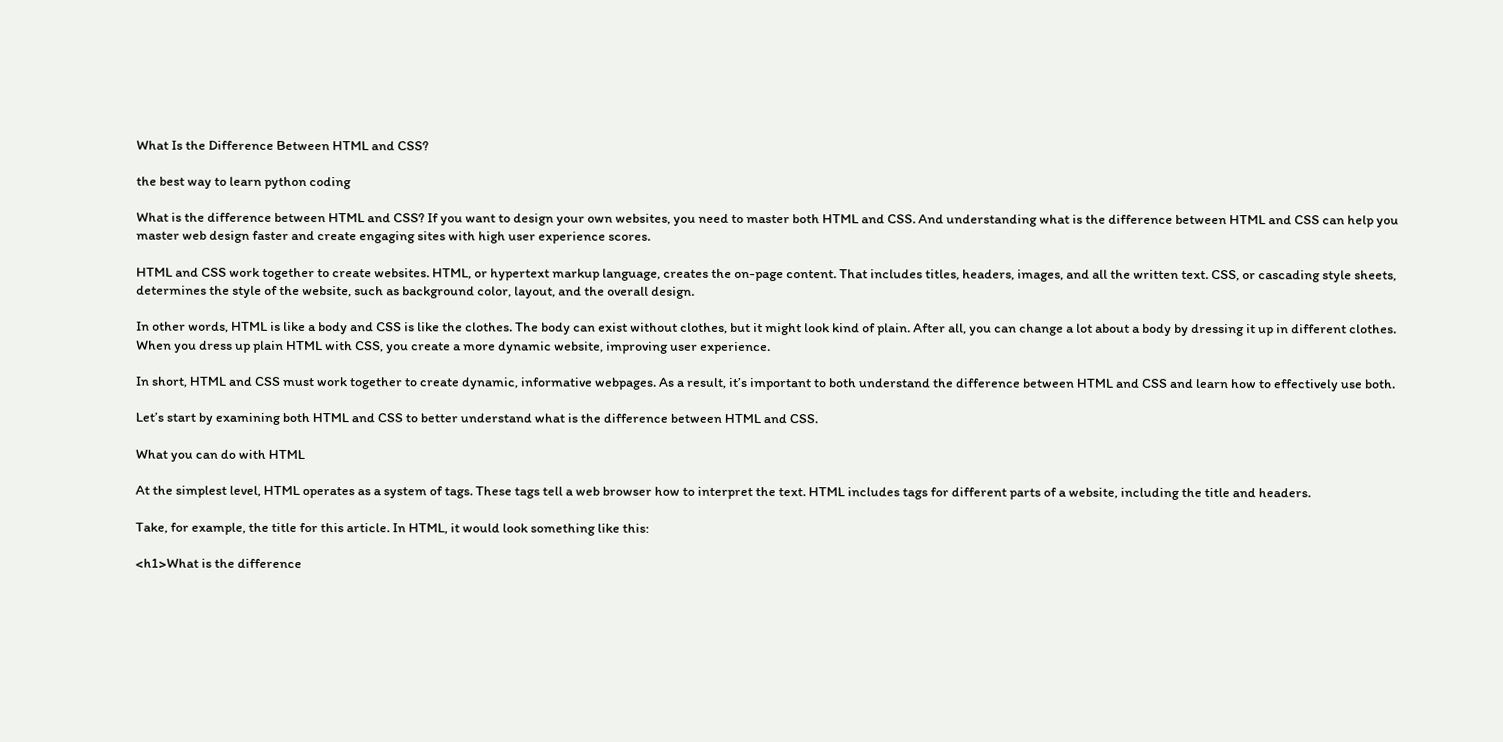What Is the Difference Between HTML and CSS?

the best way to learn python coding

What is the difference between HTML and CSS? If you want to design your own websites, you need to master both HTML and CSS. And understanding what is the difference between HTML and CSS can help you master web design faster and create engaging sites with high user experience scores.

HTML and CSS work together to create websites. HTML, or hypertext markup language, creates the on-page content. That includes titles, headers, images, and all the written text. CSS, or cascading style sheets, determines the style of the website, such as background color, layout, and the overall design.

In other words, HTML is like a body and CSS is like the clothes. The body can exist without clothes, but it might look kind of plain. After all, you can change a lot about a body by dressing it up in different clothes. When you dress up plain HTML with CSS, you create a more dynamic website, improving user experience.

In short, HTML and CSS must work together to create dynamic, informative webpages. As a result, it’s important to both understand the difference between HTML and CSS and learn how to effectively use both.

Let’s start by examining both HTML and CSS to better understand what is the difference between HTML and CSS.

What you can do with HTML

At the simplest level, HTML operates as a system of tags. These tags tell a web browser how to interpret the text. HTML includes tags for different parts of a website, including the title and headers.

Take, for example, the title for this article. In HTML, it would look something like this:

<h1>What is the difference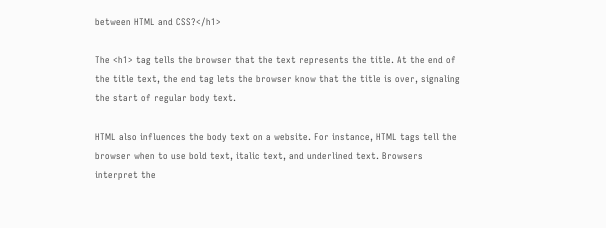between HTML and CSS?</h1>

The <h1> tag tells the browser that the text represents the title. At the end of the title text, the end tag lets the browser know that the title is over, signaling the start of regular body text.

HTML also influences the body text on a website. For instance, HTML tags tell the browser when to use bold text, italic text, and underlined text. Browsers interpret the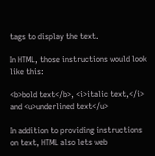tags to display the text.

In HTML, those instructions would look like this:

<b>bold text</b>, <i>italic text,</i> and <u>underlined text</u>

In addition to providing instructions on text, HTML also lets web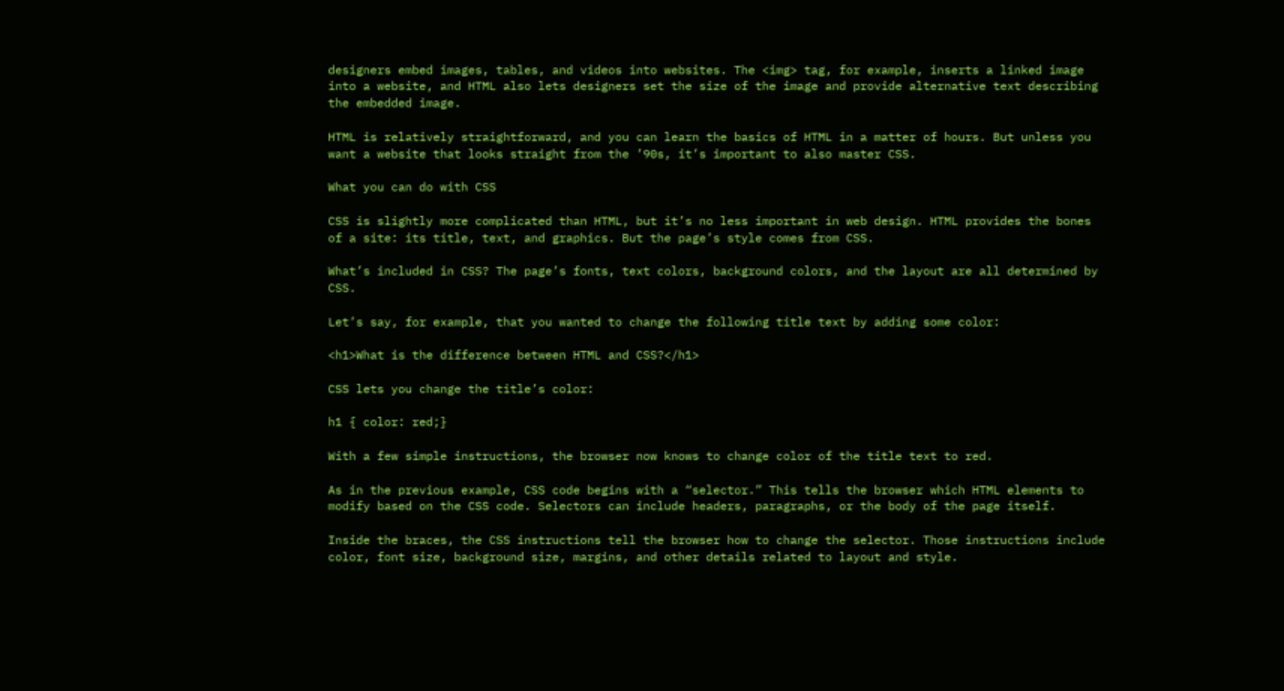designers embed images, tables, and videos into websites. The <img> tag, for example, inserts a linked image into a website, and HTML also lets designers set the size of the image and provide alternative text describing the embedded image.

HTML is relatively straightforward, and you can learn the basics of HTML in a matter of hours. But unless you want a website that looks straight from the ’90s, it’s important to also master CSS.

What you can do with CSS

CSS is slightly more complicated than HTML, but it’s no less important in web design. HTML provides the bones of a site: its title, text, and graphics. But the page’s style comes from CSS.

What’s included in CSS? The page’s fonts, text colors, background colors, and the layout are all determined by CSS.

Let’s say, for example, that you wanted to change the following title text by adding some color:

<h1>What is the difference between HTML and CSS?</h1>

CSS lets you change the title’s color:

h1 { color: red;}

With a few simple instructions, the browser now knows to change color of the title text to red.

As in the previous example, CSS code begins with a “selector.” This tells the browser which HTML elements to modify based on the CSS code. Selectors can include headers, paragraphs, or the body of the page itself.

Inside the braces, the CSS instructions tell the browser how to change the selector. Those instructions include color, font size, background size, margins, and other details related to layout and style.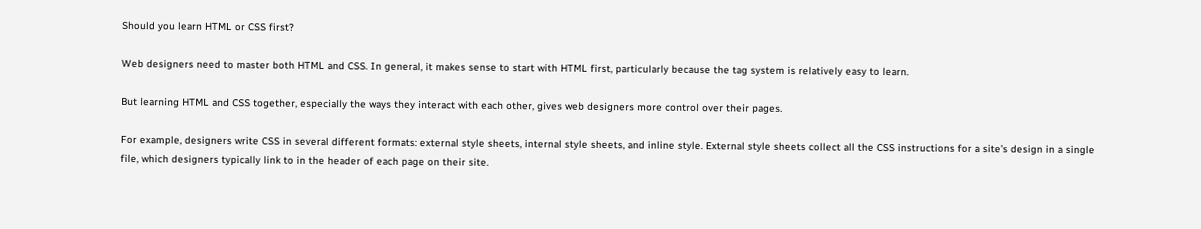Should you learn HTML or CSS first?

Web designers need to master both HTML and CSS. In general, it makes sense to start with HTML first, particularly because the tag system is relatively easy to learn.

But learning HTML and CSS together, especially the ways they interact with each other, gives web designers more control over their pages.

For example, designers write CSS in several different formats: external style sheets, internal style sheets, and inline style. External style sheets collect all the CSS instructions for a site’s design in a single file, which designers typically link to in the header of each page on their site.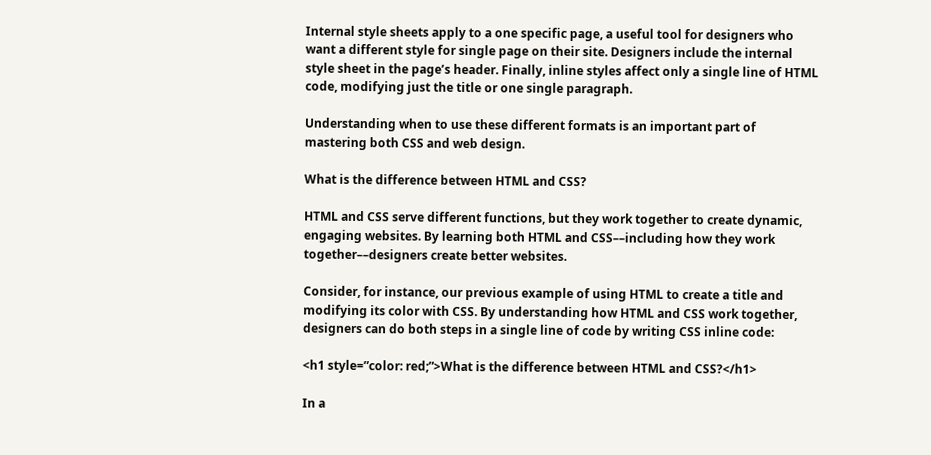Internal style sheets apply to a one specific page, a useful tool for designers who want a different style for single page on their site. Designers include the internal style sheet in the page’s header. Finally, inline styles affect only a single line of HTML code, modifying just the title or one single paragraph.

Understanding when to use these different formats is an important part of mastering both CSS and web design.

What is the difference between HTML and CSS?

HTML and CSS serve different functions, but they work together to create dynamic, engaging websites. By learning both HTML and CSS––including how they work together––designers create better websites.

Consider, for instance, our previous example of using HTML to create a title and modifying its color with CSS. By understanding how HTML and CSS work together, designers can do both steps in a single line of code by writing CSS inline code:

<h1 style=”color: red;”>What is the difference between HTML and CSS?</h1>

In a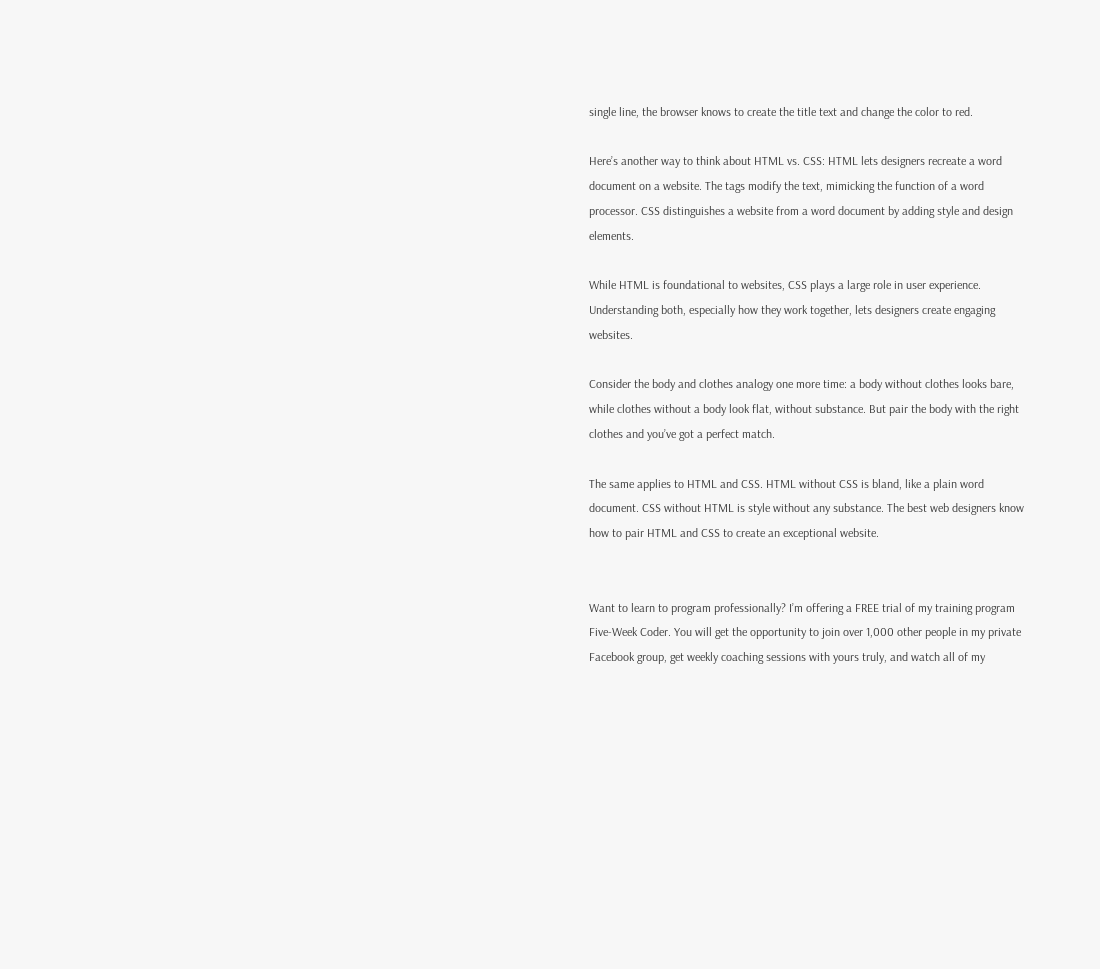single line, the browser knows to create the title text and change the color to red.

Here’s another way to think about HTML vs. CSS: HTML lets designers recreate a word document on a website. The tags modify the text, mimicking the function of a word processor. CSS distinguishes a website from a word document by adding style and design elements.

While HTML is foundational to websites, CSS plays a large role in user experience. Understanding both, especially how they work together, lets designers create engaging websites.

Consider the body and clothes analogy one more time: a body without clothes looks bare, while clothes without a body look flat, without substance. But pair the body with the right clothes and you’ve got a perfect match.

The same applies to HTML and CSS. HTML without CSS is bland, like a plain word document. CSS without HTML is style without any substance. The best web designers know how to pair HTML and CSS to create an exceptional website.


Want to learn to program professionally? I’m offering a FREE trial of my training program Five-Week Coder. You will get the opportunity to join over 1,000 other people in my private Facebook group, get weekly coaching sessions with yours truly, and watch all of my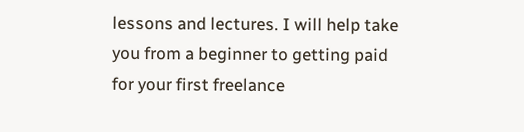lessons and lectures. I will help take you from a beginner to getting paid for your first freelance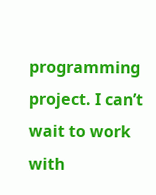programming project. I can’t wait to work with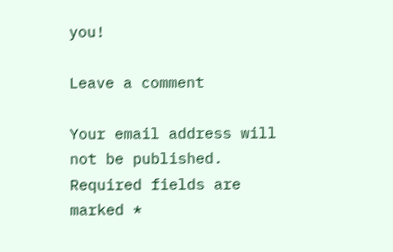you!

Leave a comment

Your email address will not be published. Required fields are marked *